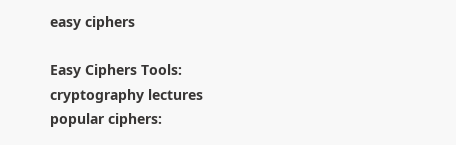easy ciphers

Easy Ciphers Tools:
cryptography lectures
popular ciphers: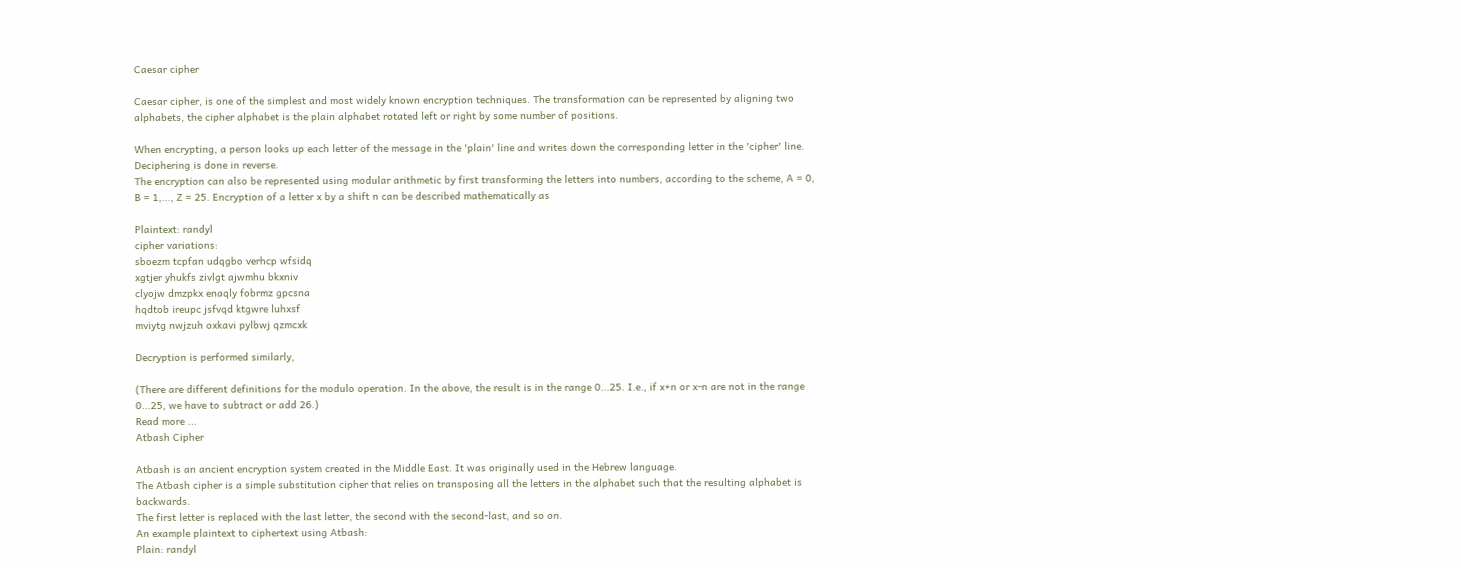Caesar cipher

Caesar cipher, is one of the simplest and most widely known encryption techniques. The transformation can be represented by aligning two alphabets, the cipher alphabet is the plain alphabet rotated left or right by some number of positions.

When encrypting, a person looks up each letter of the message in the 'plain' line and writes down the corresponding letter in the 'cipher' line. Deciphering is done in reverse.
The encryption can also be represented using modular arithmetic by first transforming the letters into numbers, according to the scheme, A = 0, B = 1,..., Z = 25. Encryption of a letter x by a shift n can be described mathematically as

Plaintext: randyl
cipher variations:
sboezm tcpfan udqgbo verhcp wfsidq
xgtjer yhukfs zivlgt ajwmhu bkxniv
clyojw dmzpkx enaqly fobrmz gpcsna
hqdtob ireupc jsfvqd ktgwre luhxsf
mviytg nwjzuh oxkavi pylbwj qzmcxk

Decryption is performed similarly,

(There are different definitions for the modulo operation. In the above, the result is in the range 0...25. I.e., if x+n or x-n are not in the range 0...25, we have to subtract or add 26.)
Read more ...
Atbash Cipher

Atbash is an ancient encryption system created in the Middle East. It was originally used in the Hebrew language.
The Atbash cipher is a simple substitution cipher that relies on transposing all the letters in the alphabet such that the resulting alphabet is backwards.
The first letter is replaced with the last letter, the second with the second-last, and so on.
An example plaintext to ciphertext using Atbash:
Plain: randyl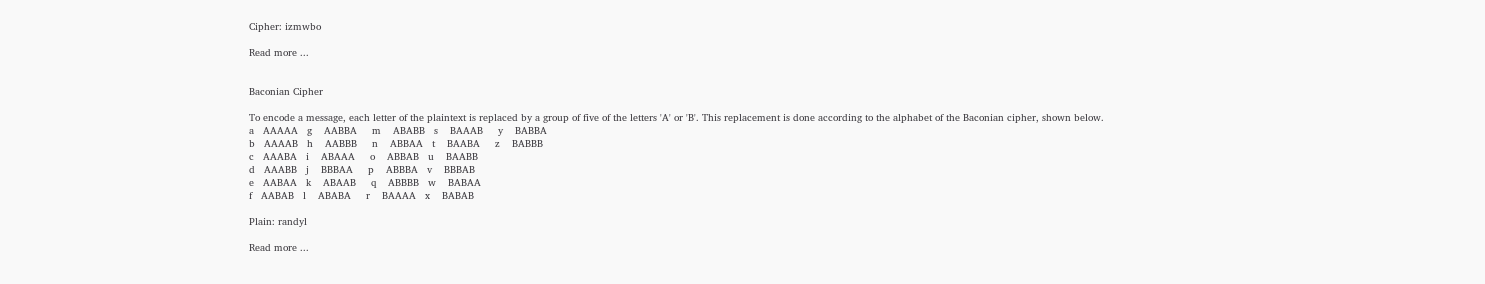Cipher: izmwbo

Read more ...


Baconian Cipher

To encode a message, each letter of the plaintext is replaced by a group of five of the letters 'A' or 'B'. This replacement is done according to the alphabet of the Baconian cipher, shown below.
a   AAAAA   g    AABBA     m    ABABB   s    BAAAB     y    BABBA
b   AAAAB   h    AABBB     n    ABBAA   t    BAABA     z    BABBB
c   AAABA   i    ABAAA     o    ABBAB   u    BAABB
d   AAABB   j    BBBAA     p    ABBBA   v    BBBAB
e   AABAA   k    ABAAB     q    ABBBB   w    BABAA
f   AABAB   l    ABABA     r    BAAAA   x    BABAB

Plain: randyl

Read more ...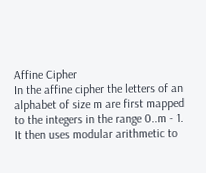Affine Cipher
In the affine cipher the letters of an alphabet of size m are first mapped to the integers in the range 0..m - 1. It then uses modular arithmetic to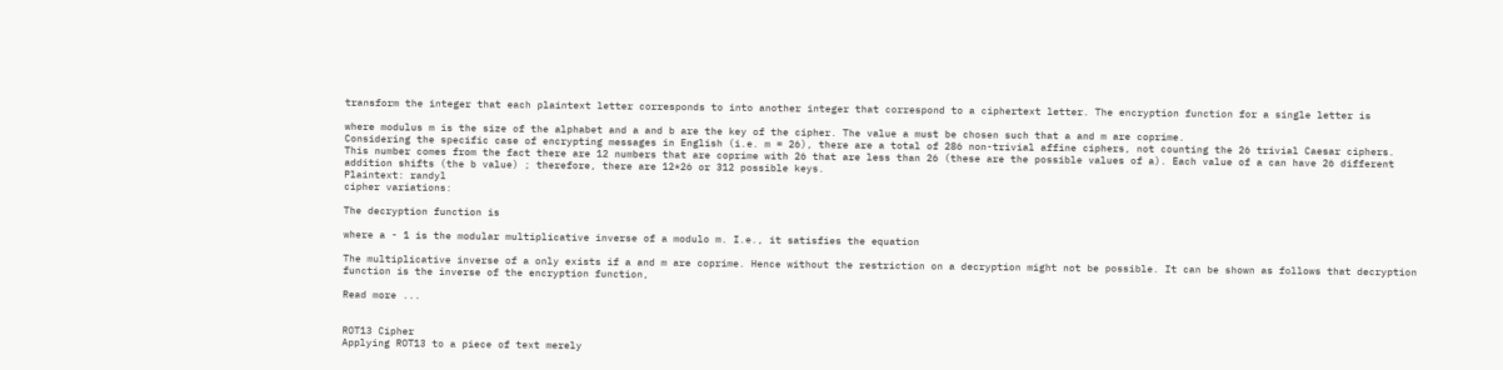transform the integer that each plaintext letter corresponds to into another integer that correspond to a ciphertext letter. The encryption function for a single letter is

where modulus m is the size of the alphabet and a and b are the key of the cipher. The value a must be chosen such that a and m are coprime.
Considering the specific case of encrypting messages in English (i.e. m = 26), there are a total of 286 non-trivial affine ciphers, not counting the 26 trivial Caesar ciphers. This number comes from the fact there are 12 numbers that are coprime with 26 that are less than 26 (these are the possible values of a). Each value of a can have 26 different addition shifts (the b value) ; therefore, there are 12*26 or 312 possible keys.
Plaintext: randyl
cipher variations:

The decryption function is

where a - 1 is the modular multiplicative inverse of a modulo m. I.e., it satisfies the equation

The multiplicative inverse of a only exists if a and m are coprime. Hence without the restriction on a decryption might not be possible. It can be shown as follows that decryption function is the inverse of the encryption function,

Read more ...


ROT13 Cipher
Applying ROT13 to a piece of text merely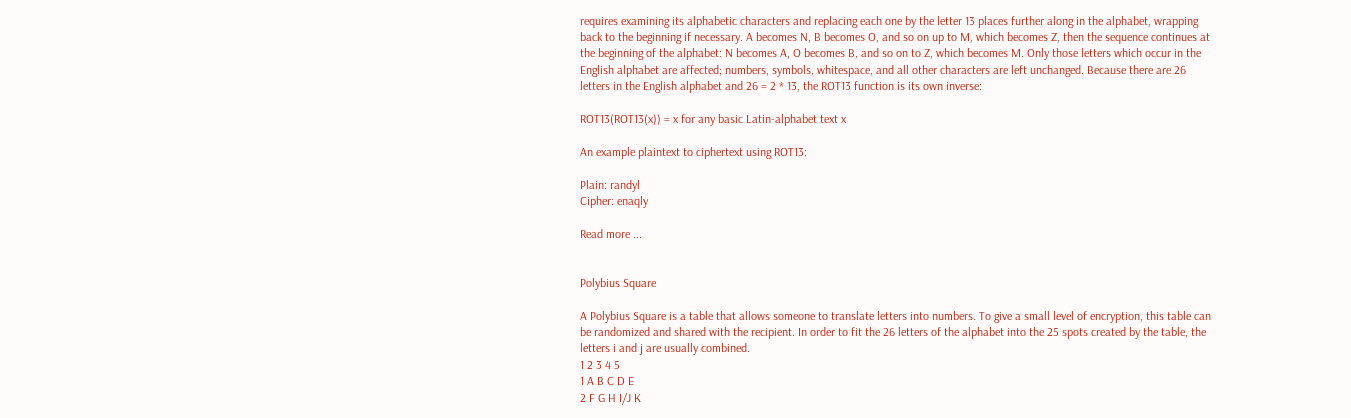requires examining its alphabetic characters and replacing each one by the letter 13 places further along in the alphabet, wrapping back to the beginning if necessary. A becomes N, B becomes O, and so on up to M, which becomes Z, then the sequence continues at the beginning of the alphabet: N becomes A, O becomes B, and so on to Z, which becomes M. Only those letters which occur in the English alphabet are affected; numbers, symbols, whitespace, and all other characters are left unchanged. Because there are 26 letters in the English alphabet and 26 = 2 * 13, the ROT13 function is its own inverse:

ROT13(ROT13(x)) = x for any basic Latin-alphabet text x

An example plaintext to ciphertext using ROT13:

Plain: randyl
Cipher: enaqly

Read more ...


Polybius Square

A Polybius Square is a table that allows someone to translate letters into numbers. To give a small level of encryption, this table can be randomized and shared with the recipient. In order to fit the 26 letters of the alphabet into the 25 spots created by the table, the letters i and j are usually combined.
1 2 3 4 5
1 A B C D E
2 F G H I/J K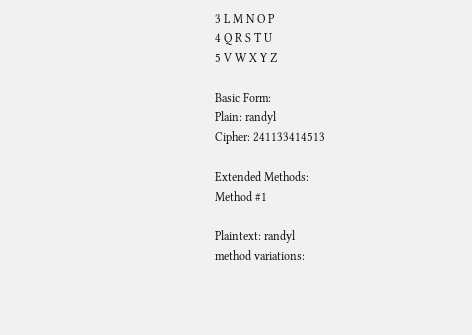3 L M N O P
4 Q R S T U
5 V W X Y Z

Basic Form:
Plain: randyl
Cipher: 241133414513

Extended Methods:
Method #1

Plaintext: randyl
method variations: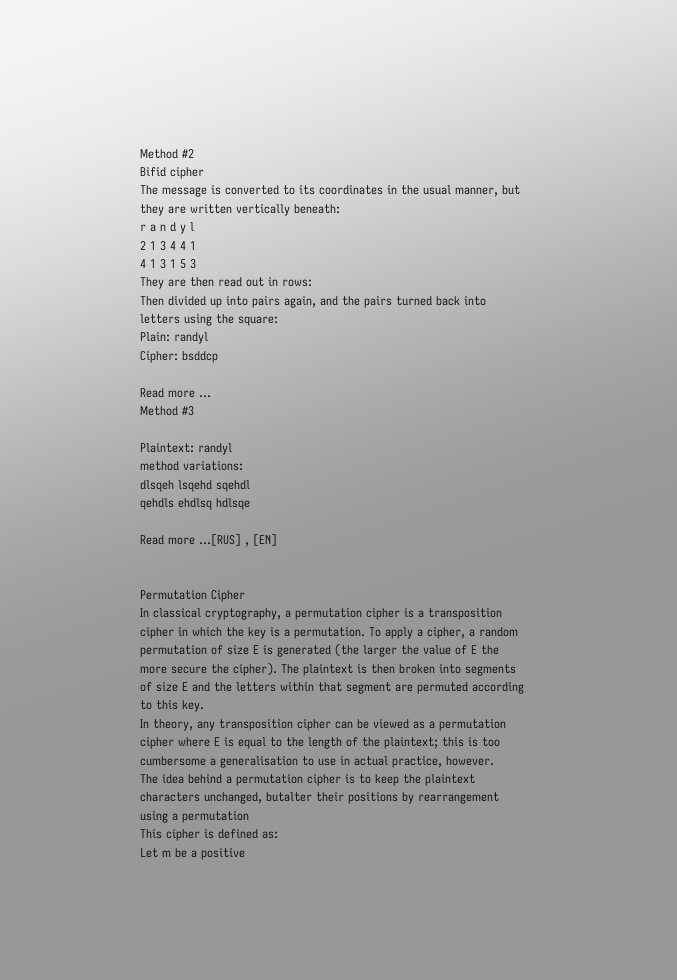Method #2
Bifid cipher
The message is converted to its coordinates in the usual manner, but they are written vertically beneath:
r a n d y l
2 1 3 4 4 1
4 1 3 1 5 3
They are then read out in rows:
Then divided up into pairs again, and the pairs turned back into letters using the square:
Plain: randyl
Cipher: bsddcp

Read more ...
Method #3

Plaintext: randyl
method variations:
dlsqeh lsqehd sqehdl
qehdls ehdlsq hdlsqe

Read more ...[RUS] , [EN]


Permutation Cipher
In classical cryptography, a permutation cipher is a transposition cipher in which the key is a permutation. To apply a cipher, a random permutation of size E is generated (the larger the value of E the more secure the cipher). The plaintext is then broken into segments of size E and the letters within that segment are permuted according to this key.
In theory, any transposition cipher can be viewed as a permutation cipher where E is equal to the length of the plaintext; this is too cumbersome a generalisation to use in actual practice, however.
The idea behind a permutation cipher is to keep the plaintext characters unchanged, butalter their positions by rearrangement using a permutation
This cipher is defined as:
Let m be a positive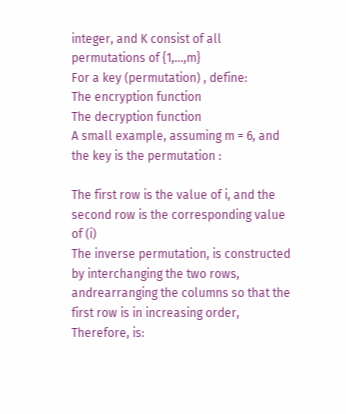integer, and K consist of all permutations of {1,...,m}
For a key (permutation) , define:
The encryption function
The decryption function
A small example, assuming m = 6, and the key is the permutation :

The first row is the value of i, and the second row is the corresponding value of (i)
The inverse permutation, is constructed by interchanging the two rows, andrearranging the columns so that the first row is in increasing order, Therefore, is: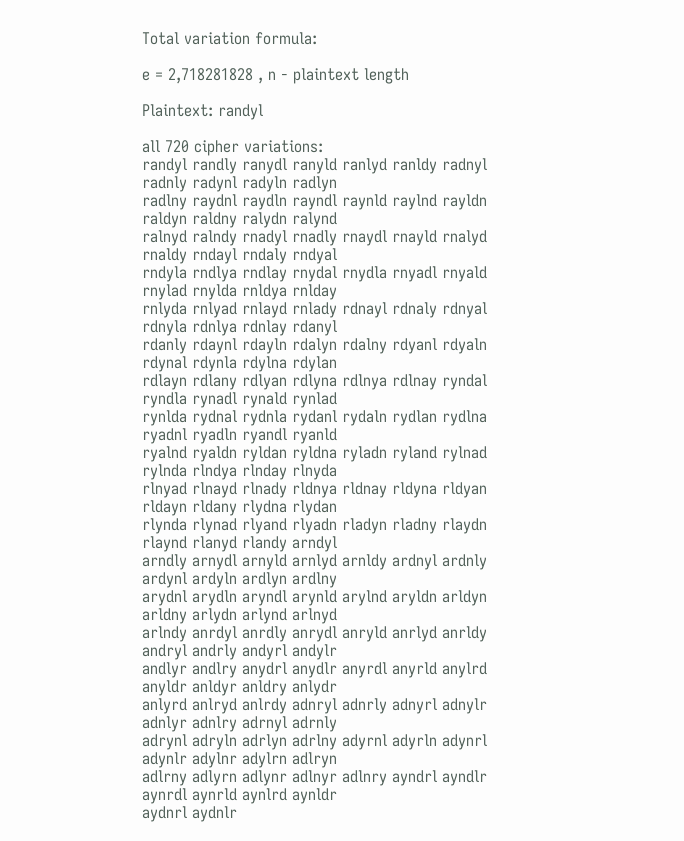Total variation formula:

e = 2,718281828 , n - plaintext length

Plaintext: randyl

all 720 cipher variations:
randyl randly ranydl ranyld ranlyd ranldy radnyl radnly radynl radyln radlyn
radlny raydnl raydln rayndl raynld raylnd rayldn raldyn raldny ralydn ralynd
ralnyd ralndy rnadyl rnadly rnaydl rnayld rnalyd rnaldy rndayl rndaly rndyal
rndyla rndlya rndlay rnydal rnydla rnyadl rnyald rnylad rnylda rnldya rnlday
rnlyda rnlyad rnlayd rnlady rdnayl rdnaly rdnyal rdnyla rdnlya rdnlay rdanyl
rdanly rdaynl rdayln rdalyn rdalny rdyanl rdyaln rdynal rdynla rdylna rdylan
rdlayn rdlany rdlyan rdlyna rdlnya rdlnay ryndal ryndla rynadl rynald rynlad
rynlda rydnal rydnla rydanl rydaln rydlan rydlna ryadnl ryadln ryandl ryanld
ryalnd ryaldn ryldan ryldna ryladn ryland rylnad rylnda rlndya rlnday rlnyda
rlnyad rlnayd rlnady rldnya rldnay rldyna rldyan rldayn rldany rlydna rlydan
rlynda rlynad rlyand rlyadn rladyn rladny rlaydn rlaynd rlanyd rlandy arndyl
arndly arnydl arnyld arnlyd arnldy ardnyl ardnly ardynl ardyln ardlyn ardlny
arydnl arydln aryndl arynld arylnd aryldn arldyn arldny arlydn arlynd arlnyd
arlndy anrdyl anrdly anrydl anryld anrlyd anrldy andryl andrly andyrl andylr
andlyr andlry anydrl anydlr anyrdl anyrld anylrd anyldr anldyr anldry anlydr
anlyrd anlryd anlrdy adnryl adnrly adnyrl adnylr adnlyr adnlry adrnyl adrnly
adrynl adryln adrlyn adrlny adyrnl adyrln adynrl adynlr adylnr adylrn adlryn
adlrny adlyrn adlynr adlnyr adlnry ayndrl ayndlr aynrdl aynrld aynlrd aynldr
aydnrl aydnlr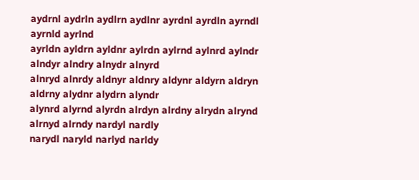aydrnl aydrln aydlrn aydlnr ayrdnl ayrdln ayrndl ayrnld ayrlnd
ayrldn ayldrn ayldnr aylrdn aylrnd aylnrd aylndr alndyr alndry alnydr alnyrd
alnryd alnrdy aldnyr aldnry aldynr aldyrn aldryn aldrny alydnr alydrn alyndr
alynrd alyrnd alyrdn alrdyn alrdny alrydn alrynd alrnyd alrndy nardyl nardly
narydl naryld narlyd narldy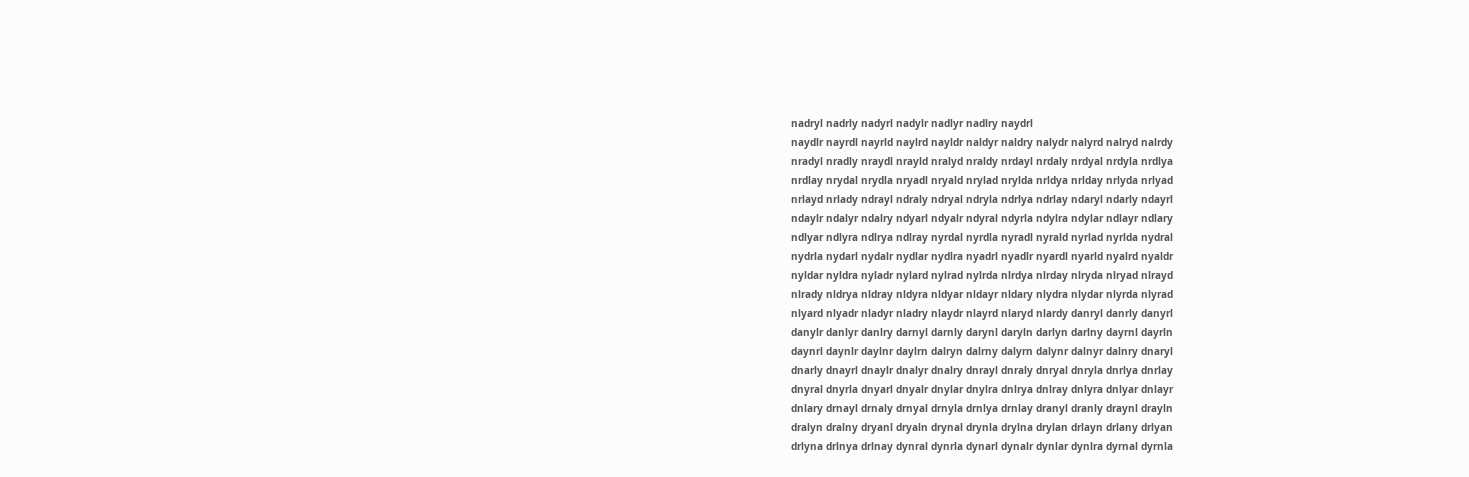nadryl nadrly nadyrl nadylr nadlyr nadlry naydrl
naydlr nayrdl nayrld naylrd nayldr naldyr naldry nalydr nalyrd nalryd nalrdy
nradyl nradly nraydl nrayld nralyd nraldy nrdayl nrdaly nrdyal nrdyla nrdlya
nrdlay nrydal nrydla nryadl nryald nrylad nrylda nrldya nrlday nrlyda nrlyad
nrlayd nrlady ndrayl ndraly ndryal ndryla ndrlya ndrlay ndaryl ndarly ndayrl
ndaylr ndalyr ndalry ndyarl ndyalr ndyral ndyrla ndylra ndylar ndlayr ndlary
ndlyar ndlyra ndlrya ndlray nyrdal nyrdla nyradl nyrald nyrlad nyrlda nydral
nydrla nydarl nydalr nydlar nydlra nyadrl nyadlr nyardl nyarld nyalrd nyaldr
nyldar nyldra nyladr nylard nylrad nylrda nlrdya nlrday nlryda nlryad nlrayd
nlrady nldrya nldray nldyra nldyar nldayr nldary nlydra nlydar nlyrda nlyrad
nlyard nlyadr nladyr nladry nlaydr nlayrd nlaryd nlardy danryl danrly danyrl
danylr danlyr danlry darnyl darnly darynl daryln darlyn darlny dayrnl dayrln
daynrl daynlr daylnr daylrn dalryn dalrny dalyrn dalynr dalnyr dalnry dnaryl
dnarly dnayrl dnaylr dnalyr dnalry dnrayl dnraly dnryal dnryla dnrlya dnrlay
dnyral dnyrla dnyarl dnyalr dnylar dnylra dnlrya dnlray dnlyra dnlyar dnlayr
dnlary drnayl drnaly drnyal drnyla drnlya drnlay dranyl dranly draynl drayln
dralyn dralny dryanl dryaln drynal drynla drylna drylan drlayn drlany drlyan
drlyna drlnya drlnay dynral dynrla dynarl dynalr dynlar dynlra dyrnal dyrnla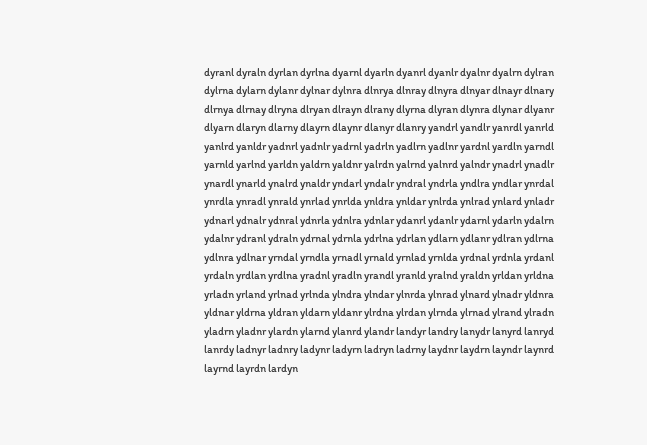dyranl dyraln dyrlan dyrlna dyarnl dyarln dyanrl dyanlr dyalnr dyalrn dylran
dylrna dylarn dylanr dylnar dylnra dlnrya dlnray dlnyra dlnyar dlnayr dlnary
dlrnya dlrnay dlryna dlryan dlrayn dlrany dlyrna dlyran dlynra dlynar dlyanr
dlyarn dlaryn dlarny dlayrn dlaynr dlanyr dlanry yandrl yandlr yanrdl yanrld
yanlrd yanldr yadnrl yadnlr yadrnl yadrln yadlrn yadlnr yardnl yardln yarndl
yarnld yarlnd yarldn yaldrn yaldnr yalrdn yalrnd yalnrd yalndr ynadrl ynadlr
ynardl ynarld ynalrd ynaldr yndarl yndalr yndral yndrla yndlra yndlar ynrdal
ynrdla ynradl ynrald ynrlad ynrlda ynldra ynldar ynlrda ynlrad ynlard ynladr
ydnarl ydnalr ydnral ydnrla ydnlra ydnlar ydanrl ydanlr ydarnl ydarln ydalrn
ydalnr ydranl ydraln ydrnal ydrnla ydrlna ydrlan ydlarn ydlanr ydlran ydlrna
ydlnra ydlnar yrndal yrndla yrnadl yrnald yrnlad yrnlda yrdnal yrdnla yrdanl
yrdaln yrdlan yrdlna yradnl yradln yrandl yranld yralnd yraldn yrldan yrldna
yrladn yrland yrlnad yrlnda ylndra ylndar ylnrda ylnrad ylnard ylnadr yldnra
yldnar yldrna yldran yldarn yldanr ylrdna ylrdan ylrnda ylrnad ylrand ylradn
yladrn yladnr ylardn ylarnd ylanrd ylandr landyr landry lanydr lanyrd lanryd
lanrdy ladnyr ladnry ladynr ladyrn ladryn ladrny laydnr laydrn layndr laynrd
layrnd layrdn lardyn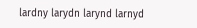lardny larydn larynd larnyd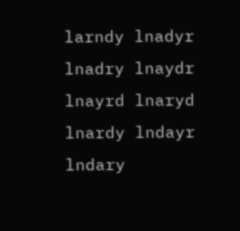larndy lnadyr lnadry lnaydr
lnayrd lnaryd lnardy lndayr lndary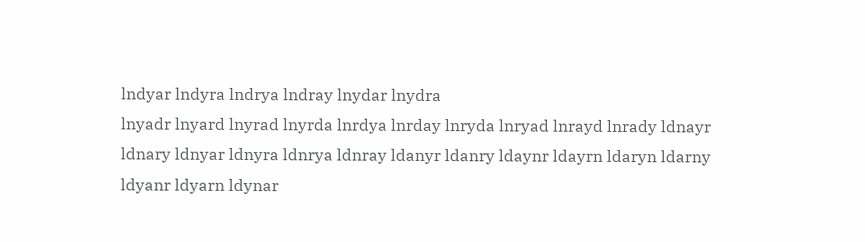lndyar lndyra lndrya lndray lnydar lnydra
lnyadr lnyard lnyrad lnyrda lnrdya lnrday lnryda lnryad lnrayd lnrady ldnayr
ldnary ldnyar ldnyra ldnrya ldnray ldanyr ldanry ldaynr ldayrn ldaryn ldarny
ldyanr ldyarn ldynar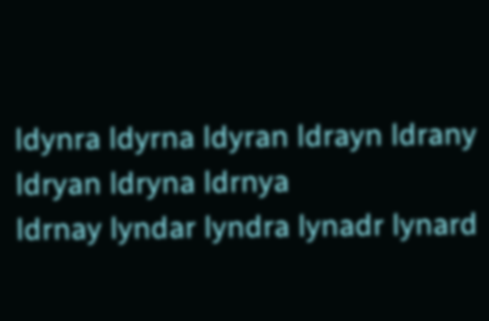ldynra ldyrna ldyran ldrayn ldrany ldryan ldryna ldrnya
ldrnay lyndar lyndra lynadr lynard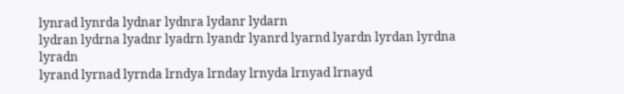lynrad lynrda lydnar lydnra lydanr lydarn
lydran lydrna lyadnr lyadrn lyandr lyanrd lyarnd lyardn lyrdan lyrdna lyradn
lyrand lyrnad lyrnda lrndya lrnday lrnyda lrnyad lrnayd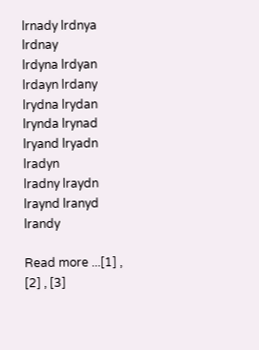lrnady lrdnya lrdnay
lrdyna lrdyan lrdayn lrdany lrydna lrydan lrynda lrynad lryand lryadn lradyn
lradny lraydn lraynd lranyd lrandy

Read more ...[1] , [2] , [3]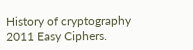History of cryptography
2011 Easy Ciphers.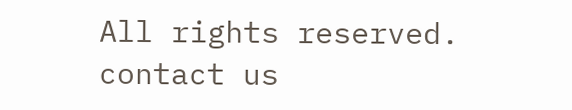All rights reserved. contact us